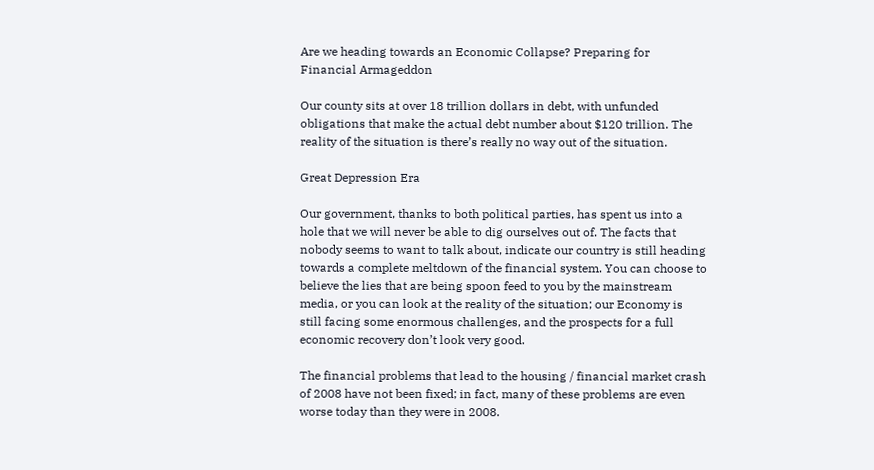Are we heading towards an Economic Collapse? Preparing for Financial Armageddon

Our county sits at over 18 trillion dollars in debt, with unfunded obligations that make the actual debt number about $120 trillion. The reality of the situation is there’s really no way out of the situation.

Great Depression Era

Our government, thanks to both political parties, has spent us into a hole that we will never be able to dig ourselves out of. The facts that nobody seems to want to talk about, indicate our country is still heading towards a complete meltdown of the financial system. You can choose to believe the lies that are being spoon feed to you by the mainstream media, or you can look at the reality of the situation; our Economy is still facing some enormous challenges, and the prospects for a full economic recovery don’t look very good.

The financial problems that lead to the housing / financial market crash of 2008 have not been fixed; in fact, many of these problems are even worse today than they were in 2008.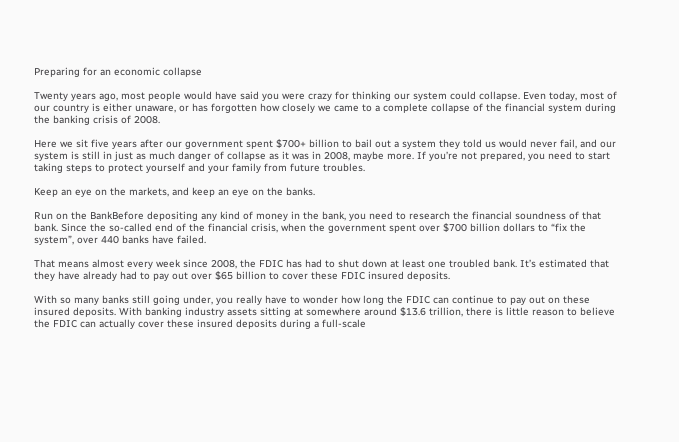Preparing for an economic collapse

Twenty years ago, most people would have said you were crazy for thinking our system could collapse. Even today, most of our country is either unaware, or has forgotten how closely we came to a complete collapse of the financial system during the banking crisis of 2008.

Here we sit five years after our government spent $700+ billion to bail out a system they told us would never fail, and our system is still in just as much danger of collapse as it was in 2008, maybe more. If you’re not prepared, you need to start taking steps to protect yourself and your family from future troubles.

Keep an eye on the markets, and keep an eye on the banks.

Run on the BankBefore depositing any kind of money in the bank, you need to research the financial soundness of that bank. Since the so-called end of the financial crisis, when the government spent over $700 billion dollars to “fix the system”, over 440 banks have failed.

That means almost every week since 2008, the FDIC has had to shut down at least one troubled bank. It’s estimated that they have already had to pay out over $65 billion to cover these FDIC insured deposits.

With so many banks still going under, you really have to wonder how long the FDIC can continue to pay out on these insured deposits. With banking industry assets sitting at somewhere around $13.6 trillion, there is little reason to believe the FDIC can actually cover these insured deposits during a full-scale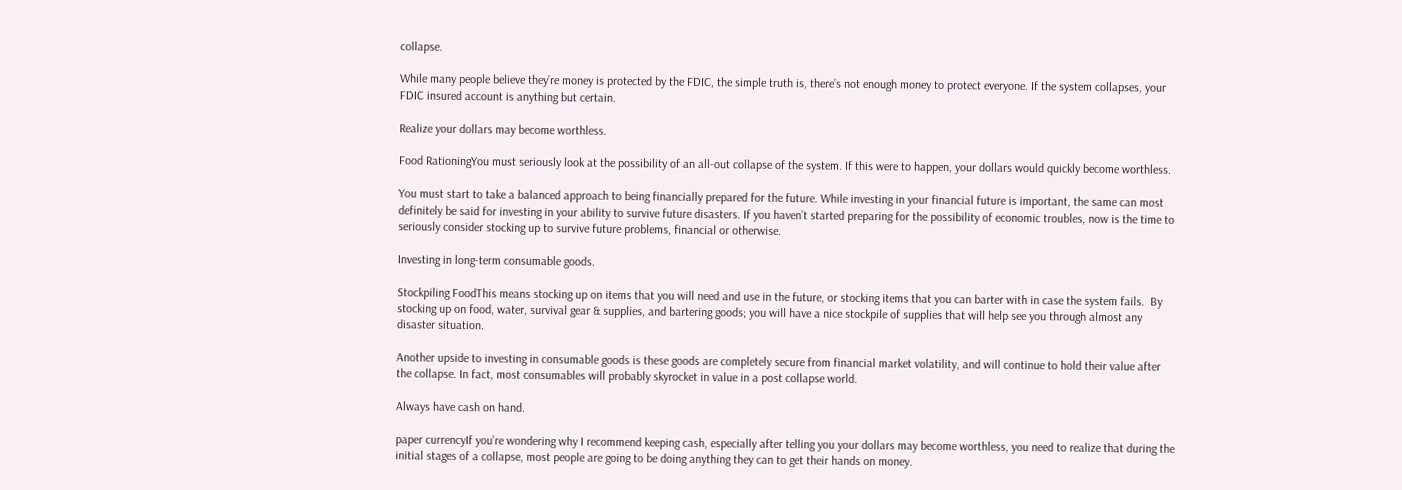collapse.

While many people believe they’re money is protected by the FDIC, the simple truth is, there’s not enough money to protect everyone. If the system collapses, your FDIC insured account is anything but certain.

Realize your dollars may become worthless.

Food RationingYou must seriously look at the possibility of an all-out collapse of the system. If this were to happen, your dollars would quickly become worthless.

You must start to take a balanced approach to being financially prepared for the future. While investing in your financial future is important, the same can most definitely be said for investing in your ability to survive future disasters. If you haven’t started preparing for the possibility of economic troubles, now is the time to seriously consider stocking up to survive future problems, financial or otherwise.

Investing in long-term consumable goods.

Stockpiling FoodThis means stocking up on items that you will need and use in the future, or stocking items that you can barter with in case the system fails.  By stocking up on food, water, survival gear & supplies, and bartering goods; you will have a nice stockpile of supplies that will help see you through almost any disaster situation.

Another upside to investing in consumable goods is these goods are completely secure from financial market volatility, and will continue to hold their value after the collapse. In fact, most consumables will probably skyrocket in value in a post collapse world.

Always have cash on hand.

paper currencyIf you’re wondering why I recommend keeping cash, especially after telling you your dollars may become worthless, you need to realize that during the initial stages of a collapse, most people are going to be doing anything they can to get their hands on money.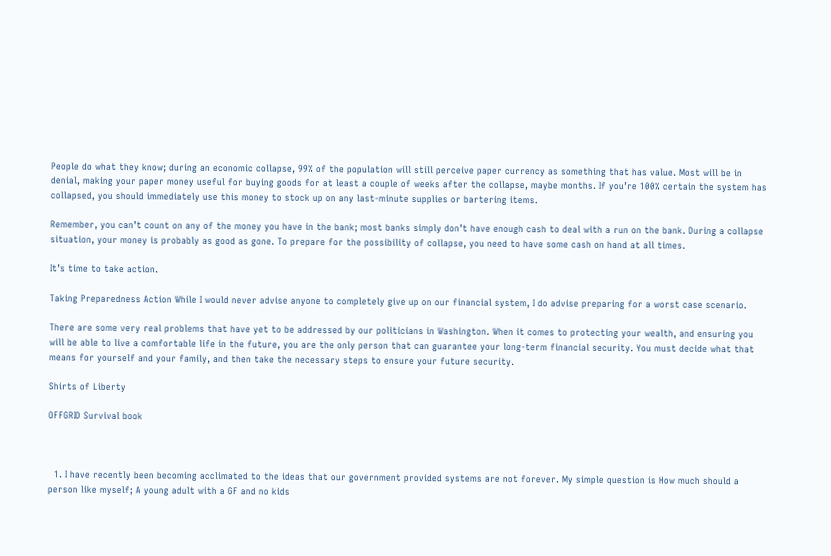People do what they know; during an economic collapse, 99% of the population will still perceive paper currency as something that has value. Most will be in denial, making your paper money useful for buying goods for at least a couple of weeks after the collapse, maybe months. If you’re 100% certain the system has collapsed, you should immediately use this money to stock up on any last-minute supplies or bartering items.

Remember, you can’t count on any of the money you have in the bank; most banks simply don’t have enough cash to deal with a run on the bank. During a collapse situation, your money is probably as good as gone. To prepare for the possibility of collapse, you need to have some cash on hand at all times.

It’s time to take action.

Taking Preparedness Action While I would never advise anyone to completely give up on our financial system, I do advise preparing for a worst case scenario.

There are some very real problems that have yet to be addressed by our politicians in Washington. When it comes to protecting your wealth, and ensuring you will be able to live a comfortable life in the future, you are the only person that can guarantee your long-term financial security. You must decide what that means for yourself and your family, and then take the necessary steps to ensure your future security.

Shirts of Liberty

OFFGRID Survival book



  1. I have recently been becoming acclimated to the ideas that our government provided systems are not forever. My simple question is How much should a person like myself; A young adult with a GF and no kids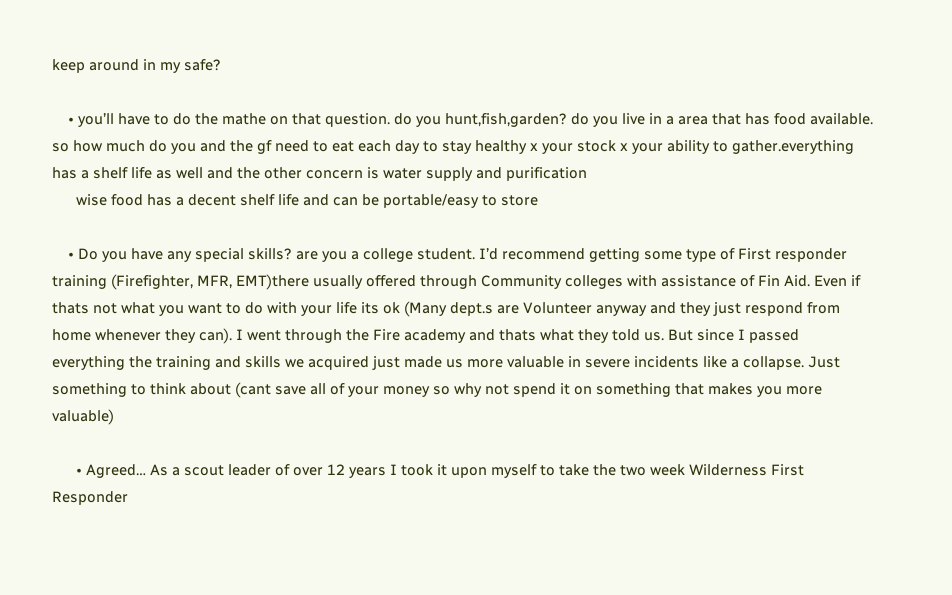keep around in my safe?

    • you’ll have to do the mathe on that question. do you hunt,fish,garden? do you live in a area that has food available. so how much do you and the gf need to eat each day to stay healthy x your stock x your ability to gather.everything has a shelf life as well and the other concern is water supply and purification
      wise food has a decent shelf life and can be portable/easy to store

    • Do you have any special skills? are you a college student. I’d recommend getting some type of First responder training (Firefighter, MFR, EMT)there usually offered through Community colleges with assistance of Fin Aid. Even if thats not what you want to do with your life its ok (Many dept.s are Volunteer anyway and they just respond from home whenever they can). I went through the Fire academy and thats what they told us. But since I passed everything the training and skills we acquired just made us more valuable in severe incidents like a collapse. Just something to think about (cant save all of your money so why not spend it on something that makes you more valuable)

      • Agreed… As a scout leader of over 12 years I took it upon myself to take the two week Wilderness First Responder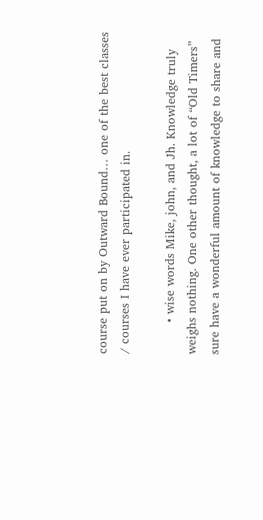course put on by Outward Bound… one of the best classes / courses I have ever participated in.

        • wise words Mike, john, and Jh. Knowledge truly weighs nothing. One other thought, a lot of “Old Timers” sure have a wonderful amount of knowledge to share and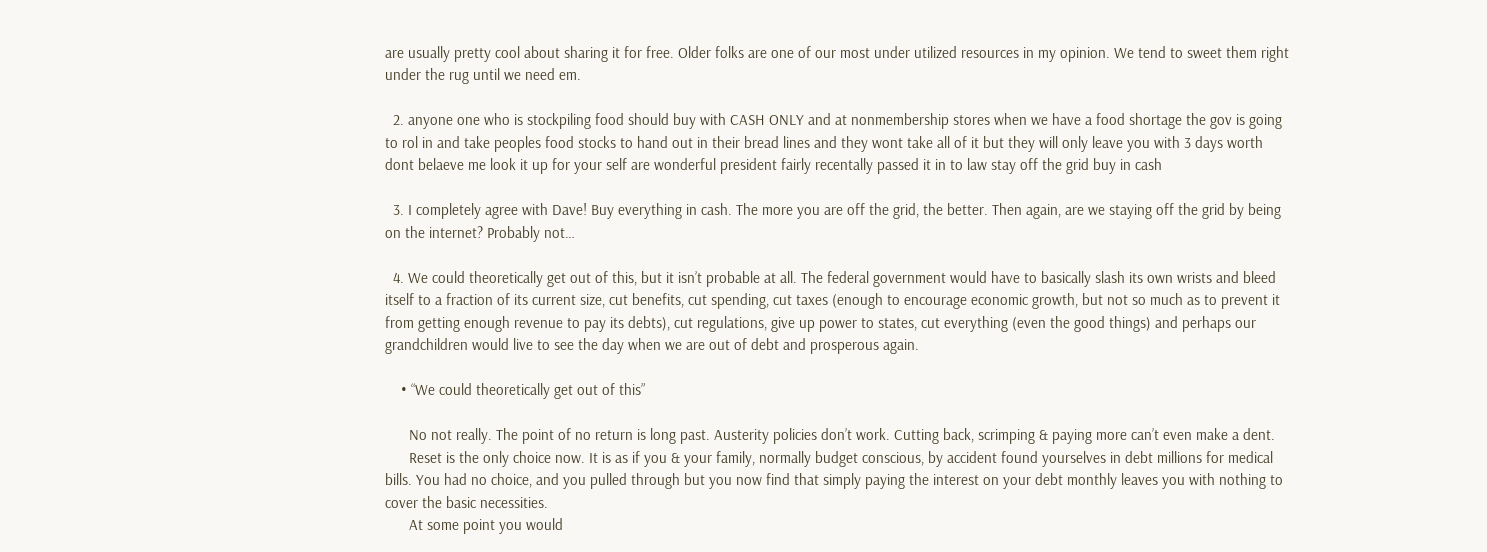are usually pretty cool about sharing it for free. Older folks are one of our most under utilized resources in my opinion. We tend to sweet them right under the rug until we need em.

  2. anyone one who is stockpiling food should buy with CASH ONLY and at nonmembership stores when we have a food shortage the gov is going to rol in and take peoples food stocks to hand out in their bread lines and they wont take all of it but they will only leave you with 3 days worth dont belaeve me look it up for your self are wonderful president fairly recentally passed it in to law stay off the grid buy in cash

  3. I completely agree with Dave! Buy everything in cash. The more you are off the grid, the better. Then again, are we staying off the grid by being on the internet? Probably not…

  4. We could theoretically get out of this, but it isn’t probable at all. The federal government would have to basically slash its own wrists and bleed itself to a fraction of its current size, cut benefits, cut spending, cut taxes (enough to encourage economic growth, but not so much as to prevent it from getting enough revenue to pay its debts), cut regulations, give up power to states, cut everything (even the good things) and perhaps our grandchildren would live to see the day when we are out of debt and prosperous again.

    • “We could theoretically get out of this”

      No not really. The point of no return is long past. Austerity policies don’t work. Cutting back, scrimping & paying more can’t even make a dent.
      Reset is the only choice now. It is as if you & your family, normally budget conscious, by accident found yourselves in debt millions for medical bills. You had no choice, and you pulled through but you now find that simply paying the interest on your debt monthly leaves you with nothing to cover the basic necessities.
      At some point you would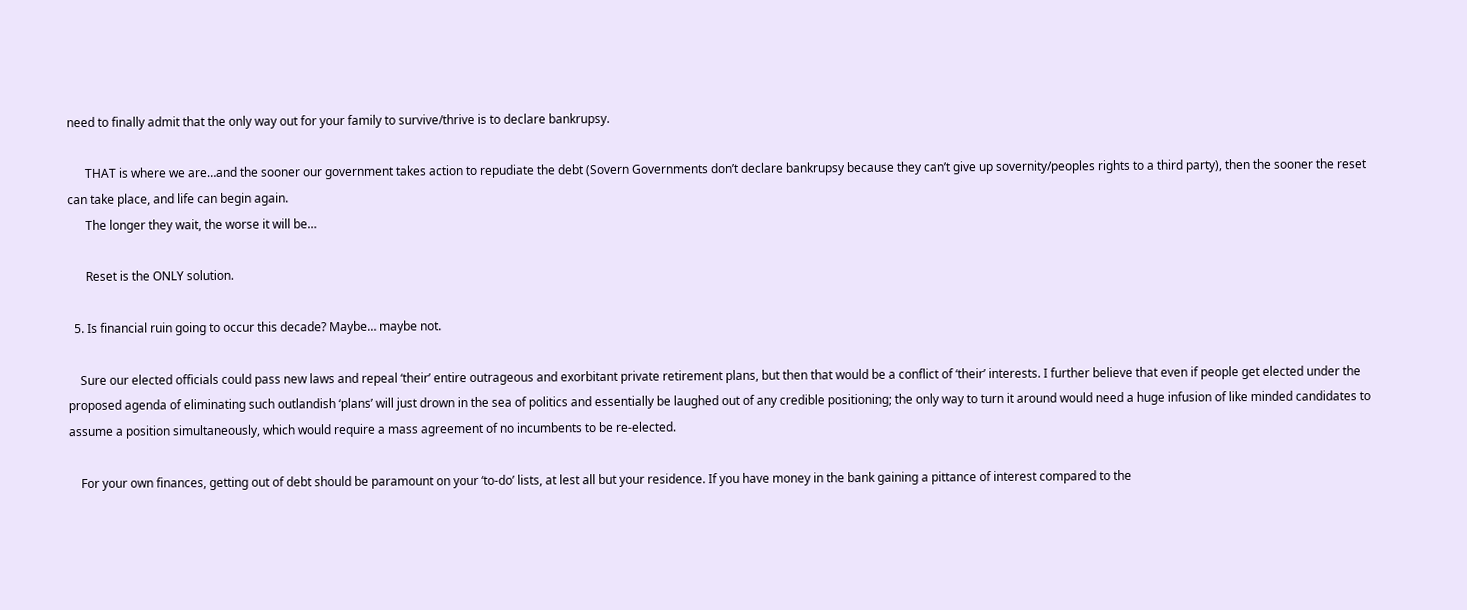need to finally admit that the only way out for your family to survive/thrive is to declare bankrupsy.

      THAT is where we are…and the sooner our government takes action to repudiate the debt (Sovern Governments don’t declare bankrupsy because they can’t give up sovernity/peoples rights to a third party), then the sooner the reset can take place, and life can begin again.
      The longer they wait, the worse it will be…

      Reset is the ONLY solution.

  5. Is financial ruin going to occur this decade? Maybe… maybe not.

    Sure our elected officials could pass new laws and repeal ‘their’ entire outrageous and exorbitant private retirement plans, but then that would be a conflict of ‘their’ interests. I further believe that even if people get elected under the proposed agenda of eliminating such outlandish ‘plans’ will just drown in the sea of politics and essentially be laughed out of any credible positioning; the only way to turn it around would need a huge infusion of like minded candidates to assume a position simultaneously, which would require a mass agreement of no incumbents to be re-elected.

    For your own finances, getting out of debt should be paramount on your ‘to-do’ lists, at lest all but your residence. If you have money in the bank gaining a pittance of interest compared to the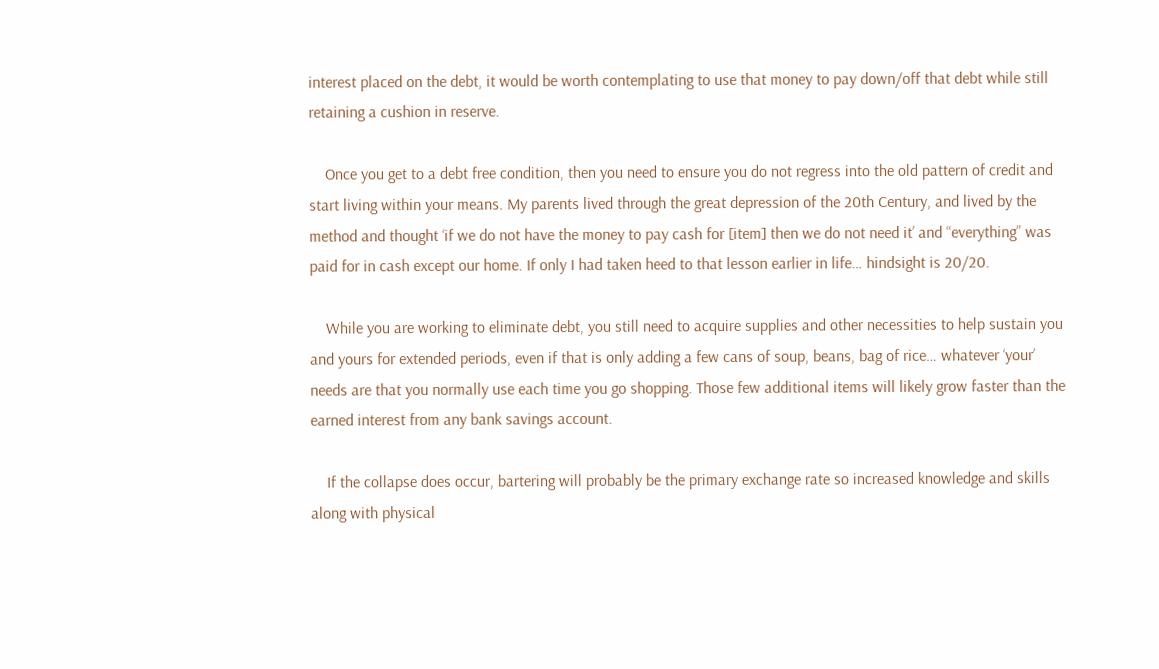interest placed on the debt, it would be worth contemplating to use that money to pay down/off that debt while still retaining a cushion in reserve.

    Once you get to a debt free condition, then you need to ensure you do not regress into the old pattern of credit and start living within your means. My parents lived through the great depression of the 20th Century, and lived by the method and thought ‘if we do not have the money to pay cash for [item] then we do not need it’ and “everything” was paid for in cash except our home. If only I had taken heed to that lesson earlier in life… hindsight is 20/20.

    While you are working to eliminate debt, you still need to acquire supplies and other necessities to help sustain you and yours for extended periods, even if that is only adding a few cans of soup, beans, bag of rice… whatever ‘your’ needs are that you normally use each time you go shopping. Those few additional items will likely grow faster than the earned interest from any bank savings account.

    If the collapse does occur, bartering will probably be the primary exchange rate so increased knowledge and skills along with physical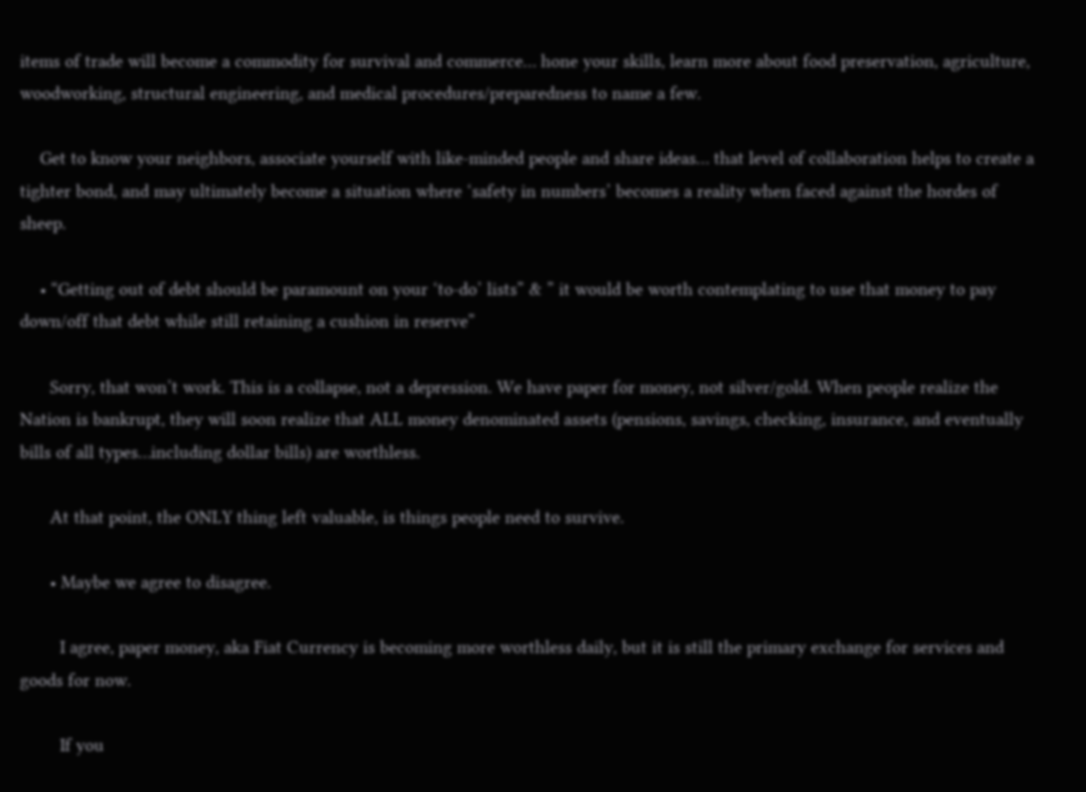items of trade will become a commodity for survival and commerce… hone your skills, learn more about food preservation, agriculture, woodworking, structural engineering, and medical procedures/preparedness to name a few.

    Get to know your neighbors, associate yourself with like-minded people and share ideas… that level of collaboration helps to create a tighter bond, and may ultimately become a situation where ‘safety in numbers’ becomes a reality when faced against the hordes of sheep.

    • “Getting out of debt should be paramount on your ‘to-do’ lists” & ” it would be worth contemplating to use that money to pay down/off that debt while still retaining a cushion in reserve”

      Sorry, that won’t work. This is a collapse, not a depression. We have paper for money, not silver/gold. When people realize the Nation is bankrupt, they will soon realize that ALL money denominated assets (pensions, savings, checking, insurance, and eventually bills of all types…including dollar bills) are worthless.

      At that point, the ONLY thing left valuable, is things people need to survive.

      • Maybe we agree to disagree.

        I agree, paper money, aka Fiat Currency is becoming more worthless daily, but it is still the primary exchange for services and goods for now.

        If you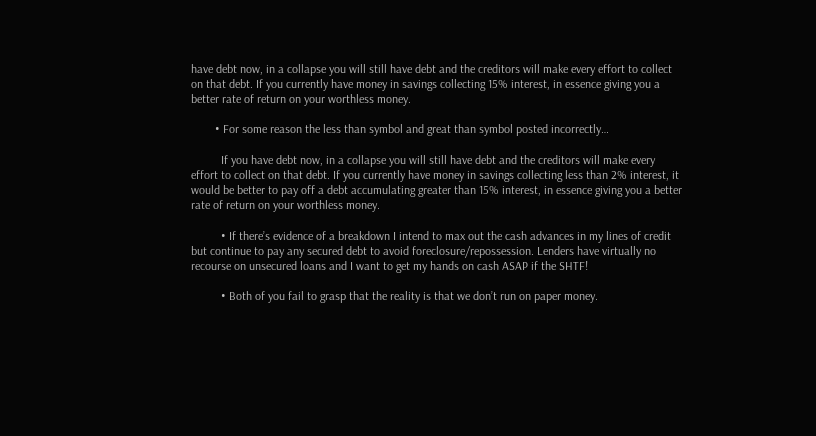have debt now, in a collapse you will still have debt and the creditors will make every effort to collect on that debt. If you currently have money in savings collecting 15% interest, in essence giving you a better rate of return on your worthless money.

        • For some reason the less than symbol and great than symbol posted incorrectly…

          If you have debt now, in a collapse you will still have debt and the creditors will make every effort to collect on that debt. If you currently have money in savings collecting less than 2% interest, it would be better to pay off a debt accumulating greater than 15% interest, in essence giving you a better rate of return on your worthless money.

          • If there’s evidence of a breakdown I intend to max out the cash advances in my lines of credit but continue to pay any secured debt to avoid foreclosure/repossession. Lenders have virtually no recourse on unsecured loans and I want to get my hands on cash ASAP if the SHTF!

          • Both of you fail to grasp that the reality is that we don’t run on paper money.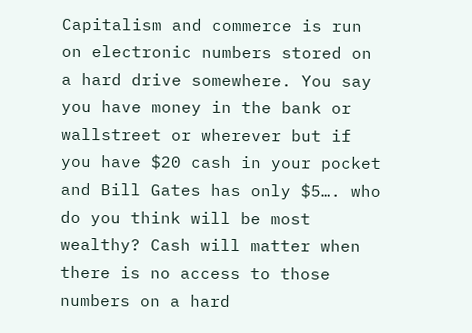Capitalism and commerce is run on electronic numbers stored on a hard drive somewhere. You say you have money in the bank or wallstreet or wherever but if you have $20 cash in your pocket and Bill Gates has only $5…. who do you think will be most wealthy? Cash will matter when there is no access to those numbers on a hard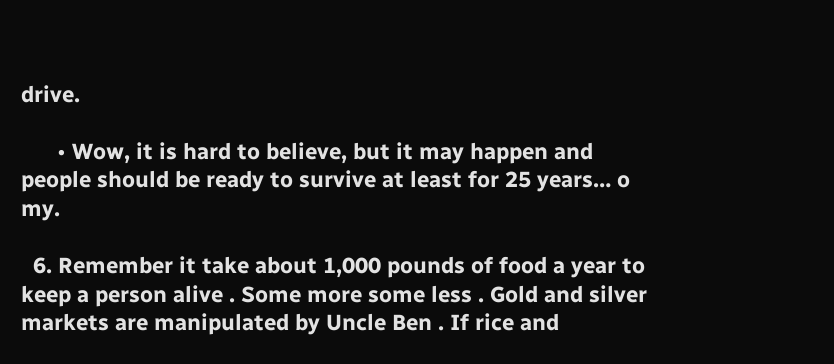drive.

      • Wow, it is hard to believe, but it may happen and people should be ready to survive at least for 25 years… o my.

  6. Remember it take about 1,000 pounds of food a year to keep a person alive . Some more some less . Gold and silver markets are manipulated by Uncle Ben . If rice and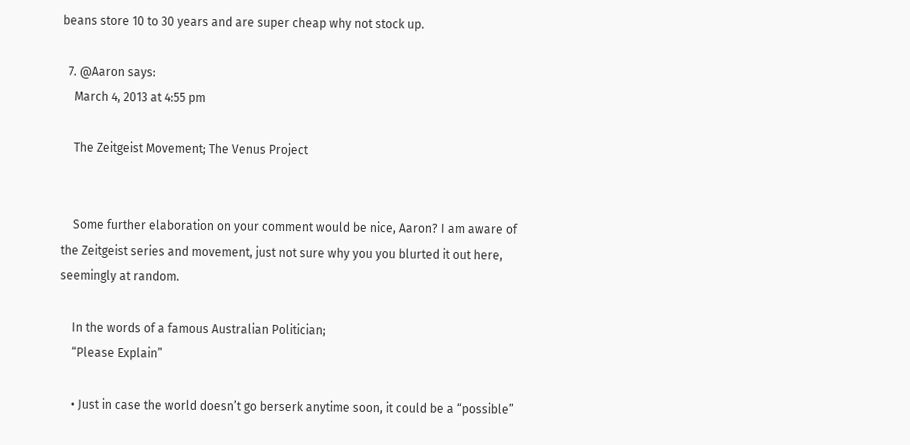beans store 10 to 30 years and are super cheap why not stock up.

  7. @Aaron says:
    March 4, 2013 at 4:55 pm

    The Zeitgeist Movement; The Venus Project


    Some further elaboration on your comment would be nice, Aaron? I am aware of the Zeitgeist series and movement, just not sure why you you blurted it out here, seemingly at random.

    In the words of a famous Australian Politician;
    “Please Explain”

    • Just in case the world doesn’t go berserk anytime soon, it could be a “possible”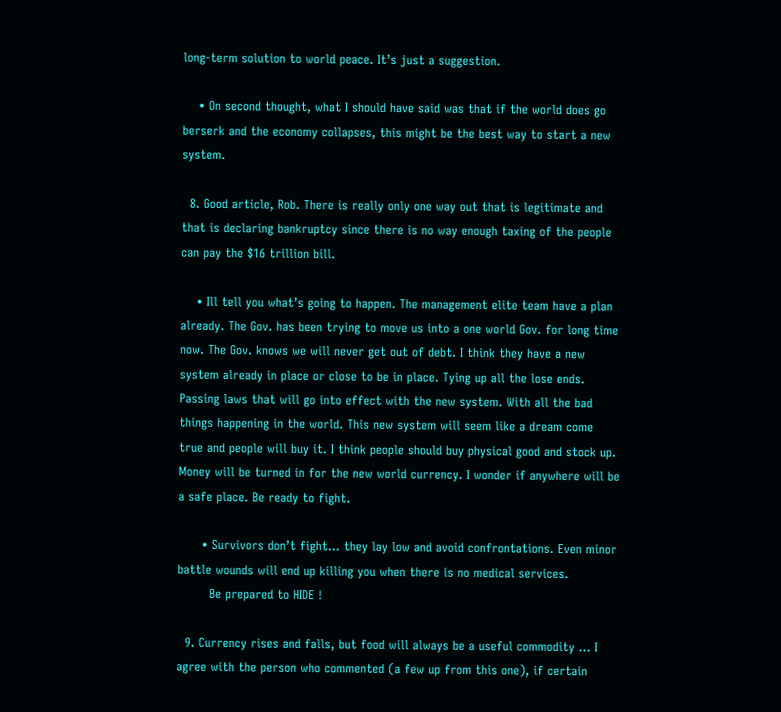long-term solution to world peace. It’s just a suggestion.

    • On second thought, what I should have said was that if the world does go berserk and the economy collapses, this might be the best way to start a new system.

  8. Good article, Rob. There is really only one way out that is legitimate and that is declaring bankruptcy since there is no way enough taxing of the people can pay the $16 trillion bill.

    • Ill tell you what’s going to happen. The management elite team have a plan already. The Gov. has been trying to move us into a one world Gov. for long time now. The Gov. knows we will never get out of debt. I think they have a new system already in place or close to be in place. Tying up all the lose ends. Passing laws that will go into effect with the new system. With all the bad things happening in the world. This new system will seem like a dream come true and people will buy it. I think people should buy physical good and stock up. Money will be turned in for the new world currency. I wonder if anywhere will be a safe place. Be ready to fight.

      • Survivors don’t fight… they lay low and avoid confrontations. Even minor battle wounds will end up killing you when there is no medical services.
        Be prepared to HIDE !

  9. Currency rises and falls, but food will always be a useful commodity … I agree with the person who commented (a few up from this one), if certain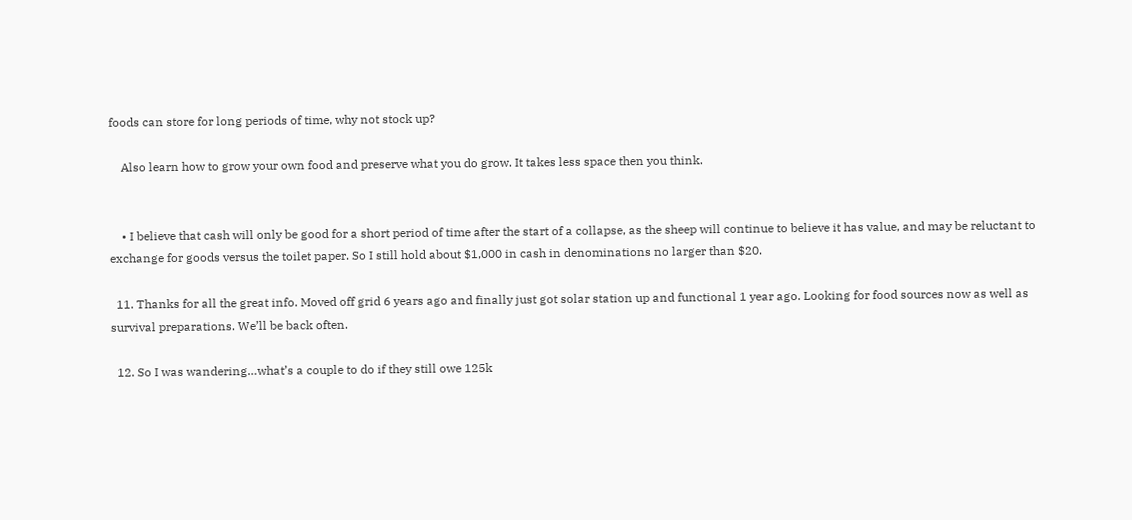foods can store for long periods of time, why not stock up?

    Also learn how to grow your own food and preserve what you do grow. It takes less space then you think.


    • I believe that cash will only be good for a short period of time after the start of a collapse, as the sheep will continue to believe it has value, and may be reluctant to exchange for goods versus the toilet paper. So I still hold about $1,000 in cash in denominations no larger than $20.

  11. Thanks for all the great info. Moved off grid 6 years ago and finally just got solar station up and functional 1 year ago. Looking for food sources now as well as survival preparations. We’ll be back often.

  12. So I was wandering…what’s a couple to do if they still owe 125k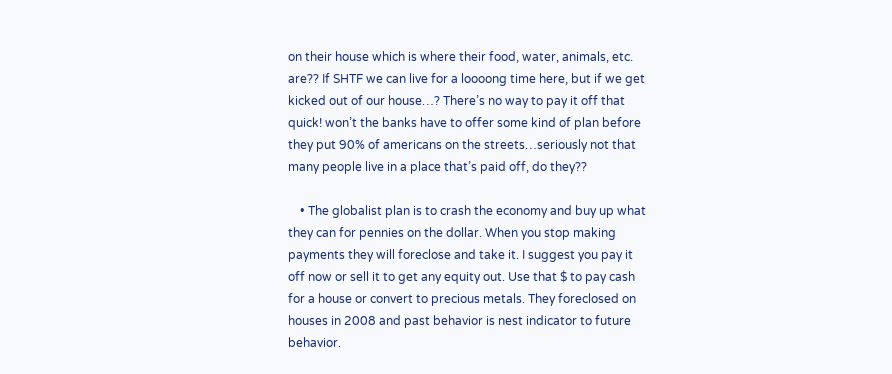on their house which is where their food, water, animals, etc. are?? If SHTF we can live for a loooong time here, but if we get kicked out of our house…? There’s no way to pay it off that quick! won’t the banks have to offer some kind of plan before they put 90% of americans on the streets…seriously not that many people live in a place that’s paid off, do they??

    • The globalist plan is to crash the economy and buy up what they can for pennies on the dollar. When you stop making payments they will foreclose and take it. I suggest you pay it off now or sell it to get any equity out. Use that $ to pay cash for a house or convert to precious metals. They foreclosed on houses in 2008 and past behavior is nest indicator to future behavior.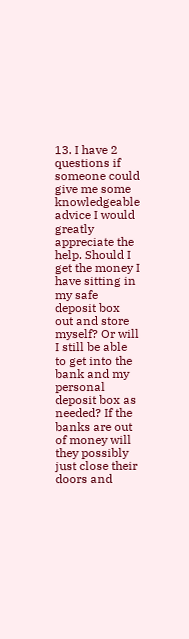13. I have 2 questions if someone could give me some knowledgeable advice I would greatly appreciate the help. Should I get the money I have sitting in my safe deposit box out and store myself? Or will I still be able to get into the bank and my personal deposit box as needed? If the banks are out of money will they possibly just close their doors and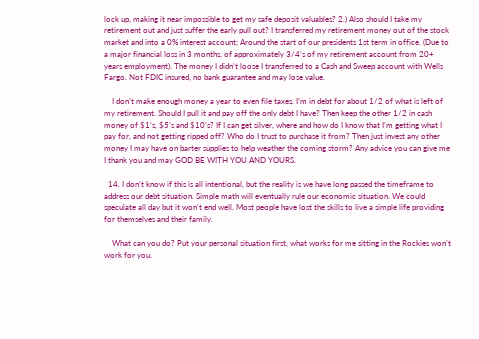lock up, making it near impossible to get my safe deposit valuables? 2.) Also should I take my retirement out and just suffer the early pull out? I transferred my retirement money out of the stock market and into a 0% interest account; Around the start of our presidents 1st term in office. (Due to a major financial loss in 3 months, of approximately 3/4’s of my retirement account from 20+ years employment). The money I didn’t loose I transferred to a Cash and Sweep account with Wells Fargo. Not FDIC insured, no bank guarantee and may lose value.

    I don’t make enough money a year to even file taxes. I’m in debt for about 1/2 of what is left of my retirement. Should I pull it and pay off the only debt I have? Then keep the other 1/2 in cash money of $1’s, $5’s and $10’s? If I can get silver, where and how do I know that I’m getting what I pay for, and not getting ripped off? Who do I trust to purchase it from? Then just invest any other money I may have on barter supplies to help weather the coming storm? Any advice you can give me I thank you and may GOD BE WITH YOU AND YOURS.

  14. I don’t know if this is all intentional, but the reality is we have long passed the timeframe to address our debt situation. Simple math will eventually rule our economic situation. We could speculate all day but it won’t end well. Most people have lost the skills to live a simple life providing for themselves and their family.

    What can you do? Put your personal situation first, what works for me sitting in the Rockies won’t work for you.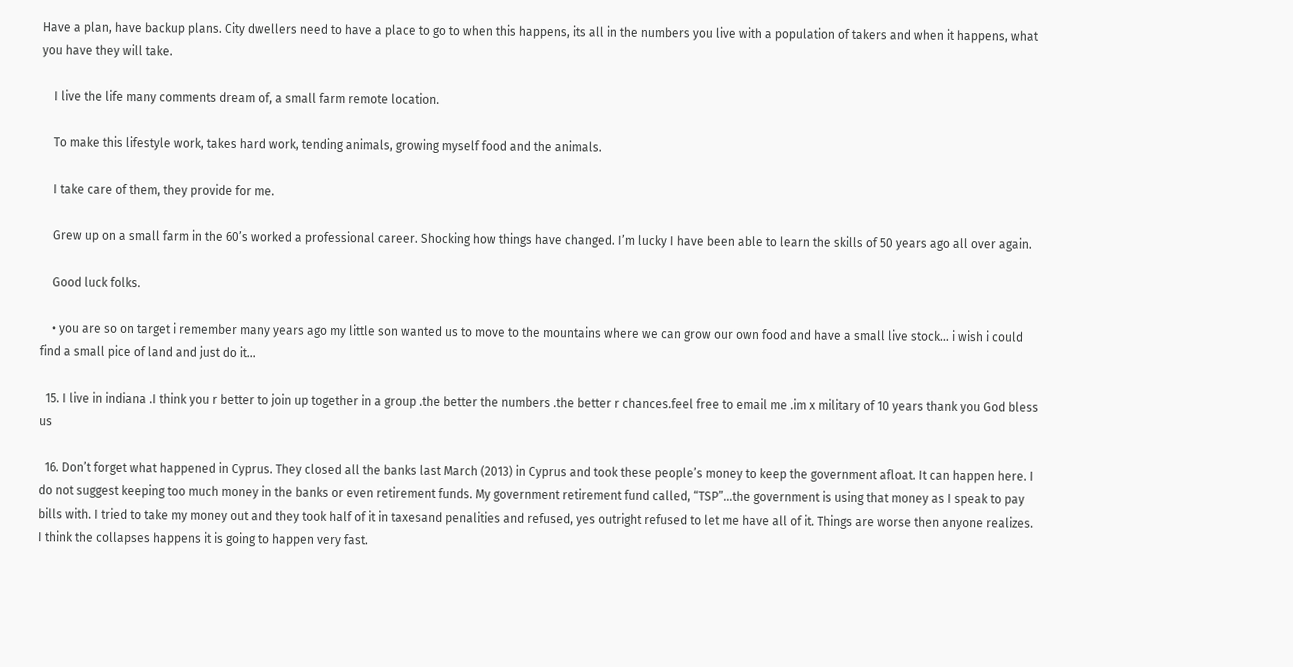Have a plan, have backup plans. City dwellers need to have a place to go to when this happens, its all in the numbers you live with a population of takers and when it happens, what you have they will take.

    I live the life many comments dream of, a small farm remote location.

    To make this lifestyle work, takes hard work, tending animals, growing myself food and the animals.

    I take care of them, they provide for me.

    Grew up on a small farm in the 60’s worked a professional career. Shocking how things have changed. I’m lucky I have been able to learn the skills of 50 years ago all over again.

    Good luck folks.

    • you are so on target i remember many years ago my little son wanted us to move to the mountains where we can grow our own food and have a small live stock… i wish i could find a small pice of land and just do it…

  15. I live in indiana .I think you r better to join up together in a group .the better the numbers .the better r chances.feel free to email me .im x military of 10 years thank you God bless us

  16. Don’t forget what happened in Cyprus. They closed all the banks last March (2013) in Cyprus and took these people’s money to keep the government afloat. It can happen here. I do not suggest keeping too much money in the banks or even retirement funds. My government retirement fund called, “TSP”…the government is using that money as I speak to pay bills with. I tried to take my money out and they took half of it in taxesand penalities and refused, yes outright refused to let me have all of it. Things are worse then anyone realizes. I think the collapses happens it is going to happen very fast.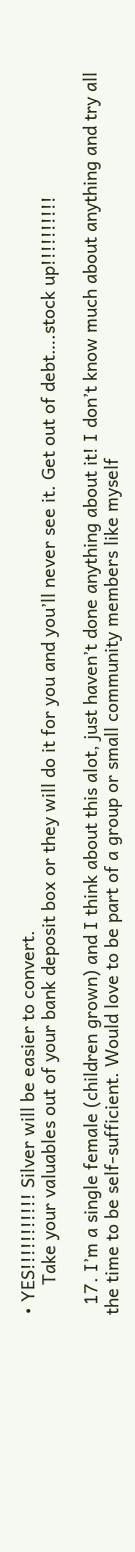• YES!!!!!!!!!!! Silver will be easier to convert.
      Take your valuables out of your bank deposit box or they will do it for you and you’ll never see it. Get out of debt….stock up!!!!!!!!!!

  17. I’m a single female (children grown) and I think about this alot, just haven’t done anything about it! I don’t know much about anything and try all the time to be self-sufficient. Would love to be part of a group or small community members like myself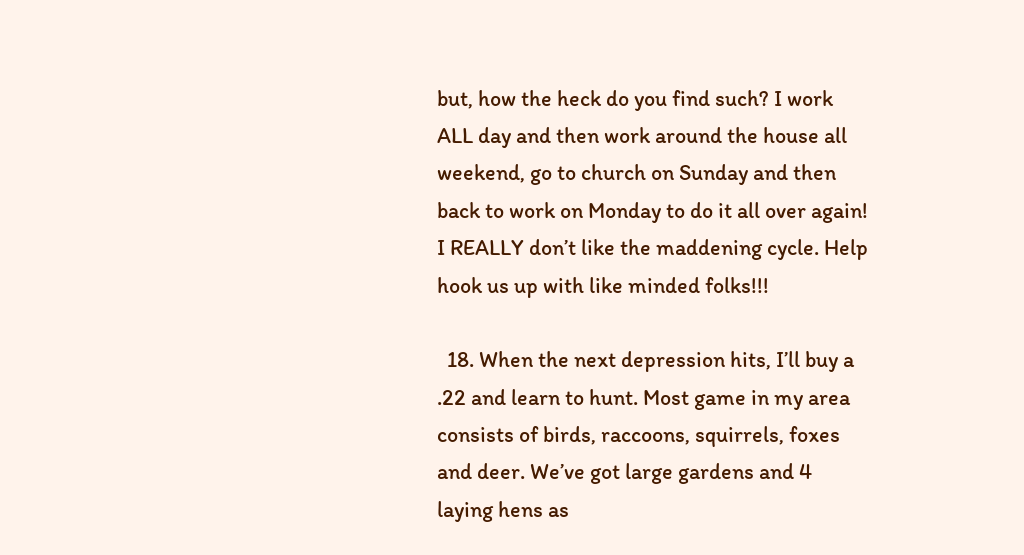but, how the heck do you find such? I work ALL day and then work around the house all weekend, go to church on Sunday and then back to work on Monday to do it all over again! I REALLY don’t like the maddening cycle. Help hook us up with like minded folks!!!

  18. When the next depression hits, I’ll buy a .22 and learn to hunt. Most game in my area consists of birds, raccoons, squirrels, foxes and deer. We’ve got large gardens and 4 laying hens as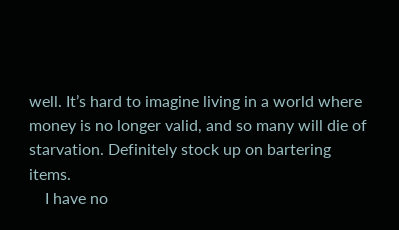well. It’s hard to imagine living in a world where money is no longer valid, and so many will die of starvation. Definitely stock up on bartering items.
    I have no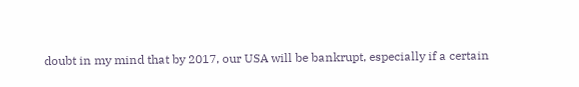doubt in my mind that by 2017, our USA will be bankrupt, especially if a certain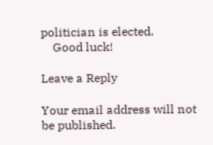politician is elected.
    Good luck!

Leave a Reply

Your email address will not be published.